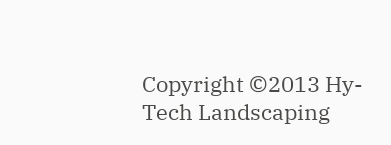Copyright ©2013 Hy-Tech Landscaping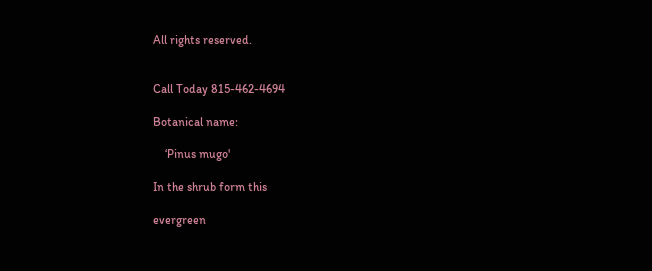All rights reserved.


Call Today 815-462-4694

Botanical name:

    ‘Pinus mugo'

In the shrub form this

evergreen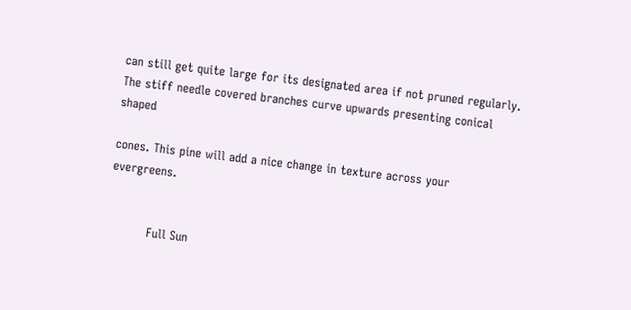can still get quite large for its designated area if not pruned regularly. The stiff needle covered branches curve upwards presenting conical shaped

cones. This pine will add a nice change in texture across your evergreens.


          Full Sun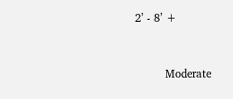2’ - 8’ +


          Moderate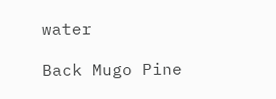water

Back Mugo Pine